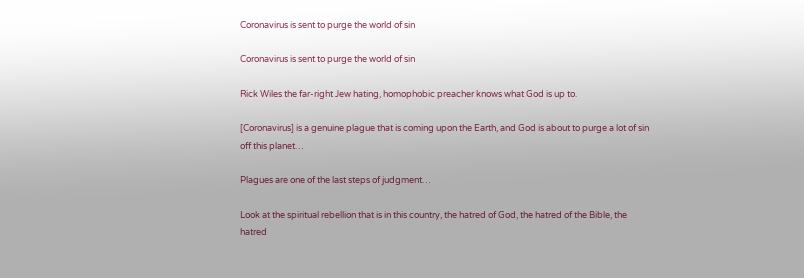Coronavirus is sent to purge the world of sin

Coronavirus is sent to purge the world of sin

Rick Wiles the far-right Jew hating, homophobic preacher knows what God is up to.

[Coronavirus] is a genuine plague that is coming upon the Earth, and God is about to purge a lot of sin off this planet…

Plagues are one of the last steps of judgment…

Look at the spiritual rebellion that is in this country, the hatred of God, the hatred of the Bible, the hatred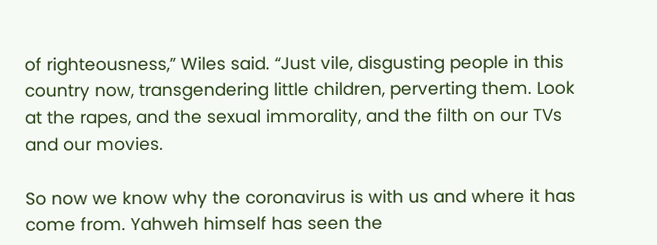of righteousness,” Wiles said. “Just vile, disgusting people in this country now, transgendering little children, perverting them. Look at the rapes, and the sexual immorality, and the filth on our TVs and our movies.

So now we know why the coronavirus is with us and where it has come from. Yahweh himself has seen the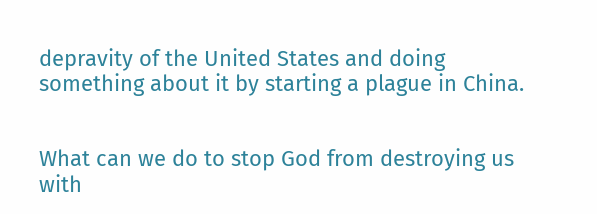depravity of the United States and doing something about it by starting a plague in China.


What can we do to stop God from destroying us with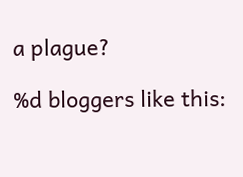a plague?

%d bloggers like this: